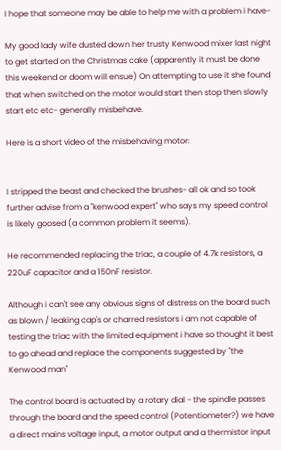I hope that someone may be able to help me with a problem i have-

My good lady wife dusted down her trusty Kenwood mixer last night to get started on the Christmas cake (apparently it must be done this weekend or doom will ensue) On attempting to use it she found that when switched on the motor would start then stop then slowly start etc etc- generally misbehave.

Here is a short video of the misbehaving motor:


I stripped the beast and checked the brushes- all ok and so took further advise from a "kenwood expert" who says my speed control is likely goosed (a common problem it seems).

He recommended replacing the triac, a couple of 4.7k resistors, a 220uF capacitor and a 150nF resistor.

Although i can't see any obvious signs of distress on the board such as blown / leaking cap's or charred resistors i am not capable of testing the triac with the limited equipment i have so thought it best to go ahead and replace the components suggested by "the Kenwood man"

The control board is actuated by a rotary dial - the spindle passes through the board and the speed control (Potentiometer?) we have a direct mains voltage input, a motor output and a thermistor input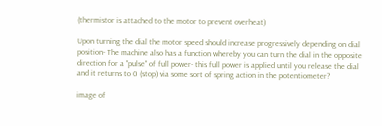(thermistor is attached to the motor to prevent overheat)

Upon turning the dial the motor speed should increase progressively depending on dial position- The machine also has a function whereby you can turn the dial in the opposite direction for a "pulse" of full power- this full power is applied until you release the dial and it returns to 0 (stop) via some sort of spring action in the potentiometer?

image of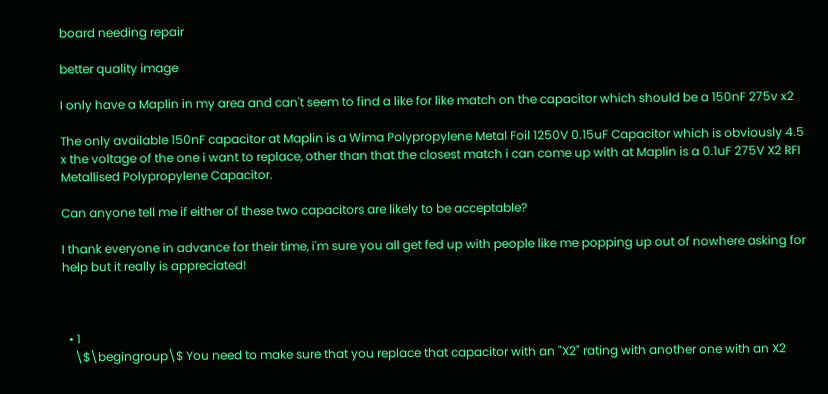board needing repair

better quality image

I only have a Maplin in my area and can't seem to find a like for like match on the capacitor which should be a 150nF 275v x2

The only available 150nF capacitor at Maplin is a Wima Polypropylene Metal Foil 1250V 0.15uF Capacitor which is obviously 4.5 x the voltage of the one i want to replace, other than that the closest match i can come up with at Maplin is a 0.1uF 275V X2 RFI Metallised Polypropylene Capacitor.

Can anyone tell me if either of these two capacitors are likely to be acceptable?

I thank everyone in advance for their time, i'm sure you all get fed up with people like me popping up out of nowhere asking for help but it really is appreciated!



  • 1
    \$\begingroup\$ You need to make sure that you replace that capacitor with an "X2" rating with another one with an X2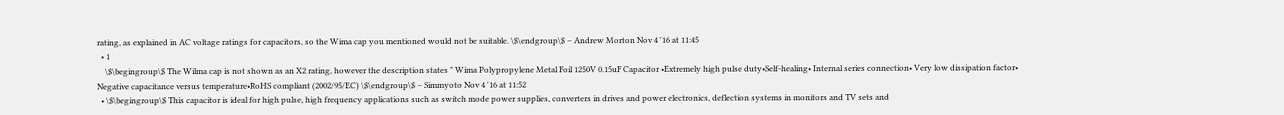rating, as explained in AC voltage ratings for capacitors, so the Wima cap you mentioned would not be suitable. \$\endgroup\$ – Andrew Morton Nov 4 '16 at 11:45
  • 1
    \$\begingroup\$ The Wilma cap is not shown as an X2 rating, however the description states " Wima Polypropylene Metal Foil 1250V 0.15uF Capacitor •Extremely high pulse duty•Self-healing• Internal series connection• Very low dissipation factor• Negative capacitance versus temperature•RoHS compliant (2002/95/EC) \$\endgroup\$ – Simmyoto Nov 4 '16 at 11:52
  • \$\begingroup\$ This capacitor is ideal for high pulse, high frequency applications such as switch mode power supplies, converters in drives and power electronics, deflection systems in monitors and TV sets and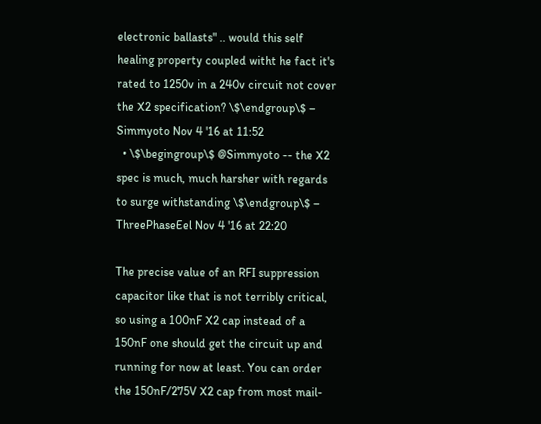electronic ballasts" .. would this self healing property coupled witht he fact it's rated to 1250v in a 240v circuit not cover the X2 specification? \$\endgroup\$ – Simmyoto Nov 4 '16 at 11:52
  • \$\begingroup\$ @Simmyoto -- the X2 spec is much, much harsher with regards to surge withstanding \$\endgroup\$ – ThreePhaseEel Nov 4 '16 at 22:20

The precise value of an RFI suppression capacitor like that is not terribly critical, so using a 100nF X2 cap instead of a 150nF one should get the circuit up and running for now at least. You can order the 150nF/275V X2 cap from most mail-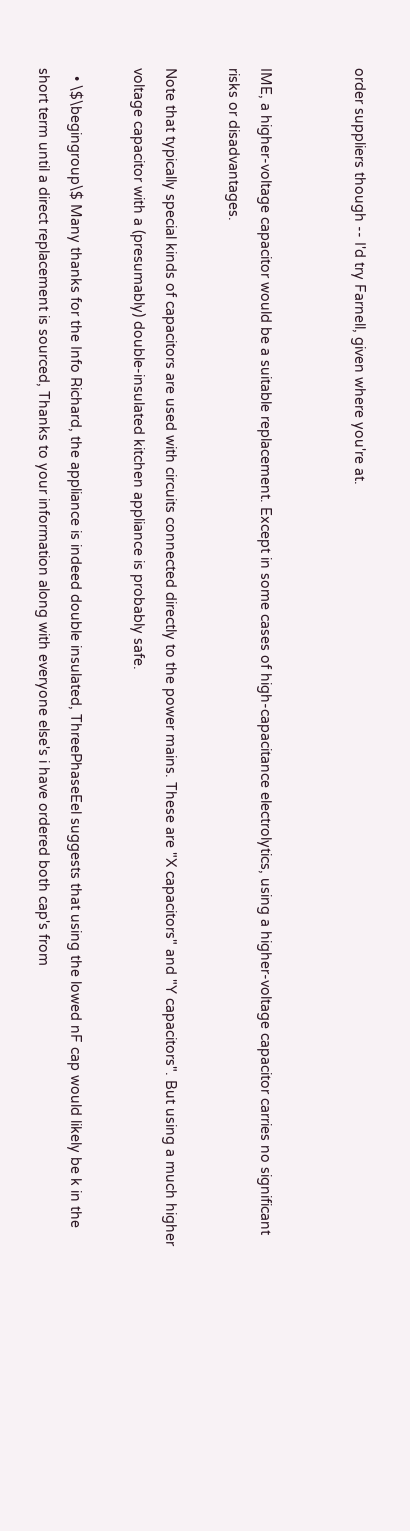order suppliers though -- I'd try Farnell, given where you're at.


IME, a higher-voltage capacitor would be a suitable replacement. Except in some cases of high-capacitance electrolytics, using a higher-voltage capacitor carries no significant risks or disadvantages.

Note that typically special kinds of capacitors are used with circuits connected directly to the power mains. These are "X capacitors" and "Y capacitors". But using a much higher voltage capacitor with a (presumably) double-insulated kitchen appliance is probably safe.

  • \$\begingroup\$ Many thanks for the Info Richard, the appliance is indeed double insulated, ThreePhaseEel suggests that using the lowed nF cap would likely be k in the short term until a direct replacement is sourced, Thanks to your information along with everyone else's i have ordered both cap's from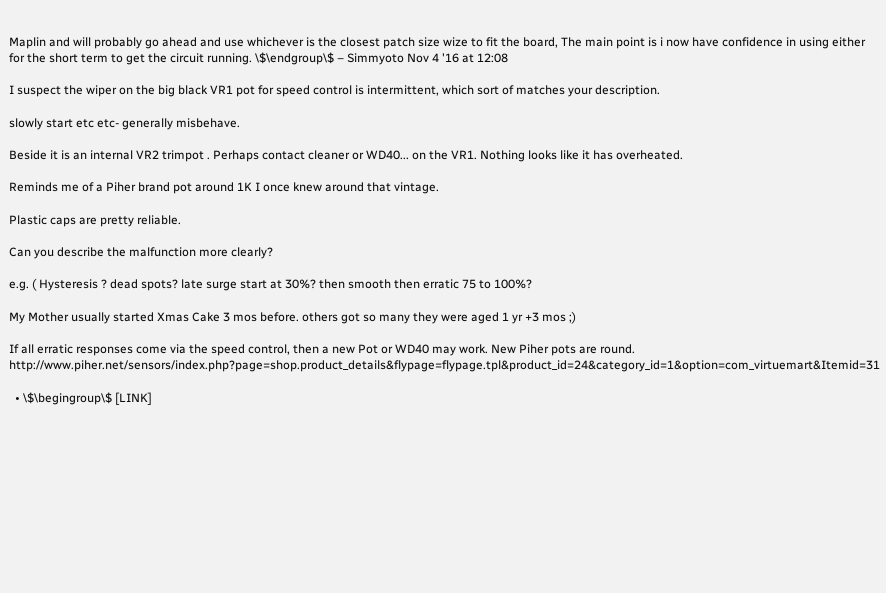Maplin and will probably go ahead and use whichever is the closest patch size wize to fit the board, The main point is i now have confidence in using either for the short term to get the circuit running. \$\endgroup\$ – Simmyoto Nov 4 '16 at 12:08

I suspect the wiper on the big black VR1 pot for speed control is intermittent, which sort of matches your description.

slowly start etc etc- generally misbehave.

Beside it is an internal VR2 trimpot . Perhaps contact cleaner or WD40... on the VR1. Nothing looks like it has overheated.

Reminds me of a Piher brand pot around 1K I once knew around that vintage.

Plastic caps are pretty reliable.

Can you describe the malfunction more clearly?

e.g. ( Hysteresis ? dead spots? late surge start at 30%? then smooth then erratic 75 to 100%?

My Mother usually started Xmas Cake 3 mos before. others got so many they were aged 1 yr +3 mos ;)

If all erratic responses come via the speed control, then a new Pot or WD40 may work. New Piher pots are round. http://www.piher.net/sensors/index.php?page=shop.product_details&flypage=flypage.tpl&product_id=24&category_id=1&option=com_virtuemart&Itemid=31

  • \$\begingroup\$ [LINK]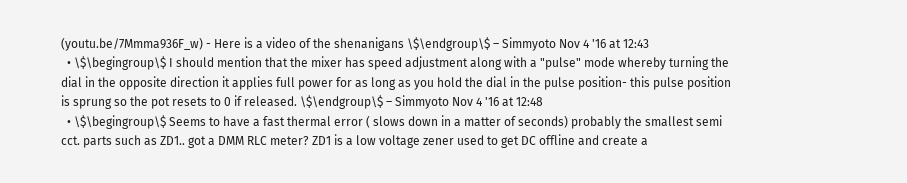(youtu.be/7Mmma936F_w) - Here is a video of the shenanigans \$\endgroup\$ – Simmyoto Nov 4 '16 at 12:43
  • \$\begingroup\$ I should mention that the mixer has speed adjustment along with a "pulse" mode whereby turning the dial in the opposite direction it applies full power for as long as you hold the dial in the pulse position- this pulse position is sprung so the pot resets to 0 if released. \$\endgroup\$ – Simmyoto Nov 4 '16 at 12:48
  • \$\begingroup\$ Seems to have a fast thermal error ( slows down in a matter of seconds) probably the smallest semi cct. parts such as ZD1.. got a DMM RLC meter? ZD1 is a low voltage zener used to get DC offline and create a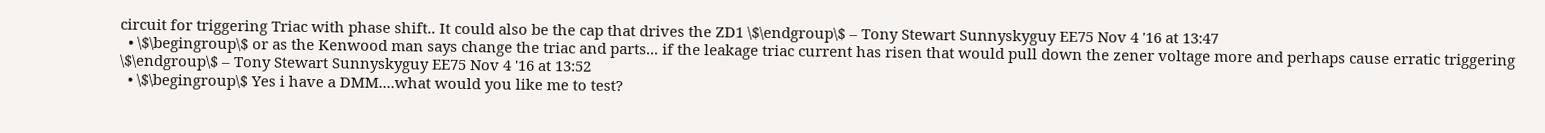circuit for triggering Triac with phase shift.. It could also be the cap that drives the ZD1 \$\endgroup\$ – Tony Stewart Sunnyskyguy EE75 Nov 4 '16 at 13:47
  • \$\begingroup\$ or as the Kenwood man says change the triac and parts... if the leakage triac current has risen that would pull down the zener voltage more and perhaps cause erratic triggering \$\endgroup\$ – Tony Stewart Sunnyskyguy EE75 Nov 4 '16 at 13:52
  • \$\begingroup\$ Yes i have a DMM....what would you like me to test?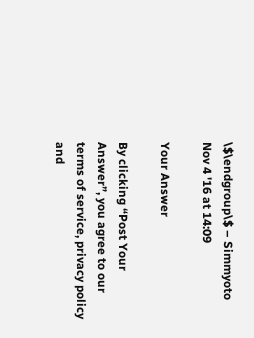\$\endgroup\$ – Simmyoto Nov 4 '16 at 14:09

Your Answer

By clicking “Post Your Answer”, you agree to our terms of service, privacy policy and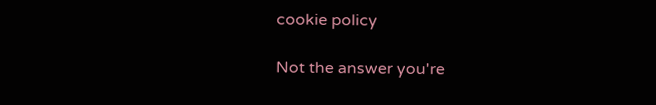cookie policy

Not the answer you're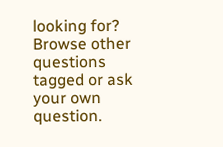looking for? Browse other questions tagged or ask your own question.